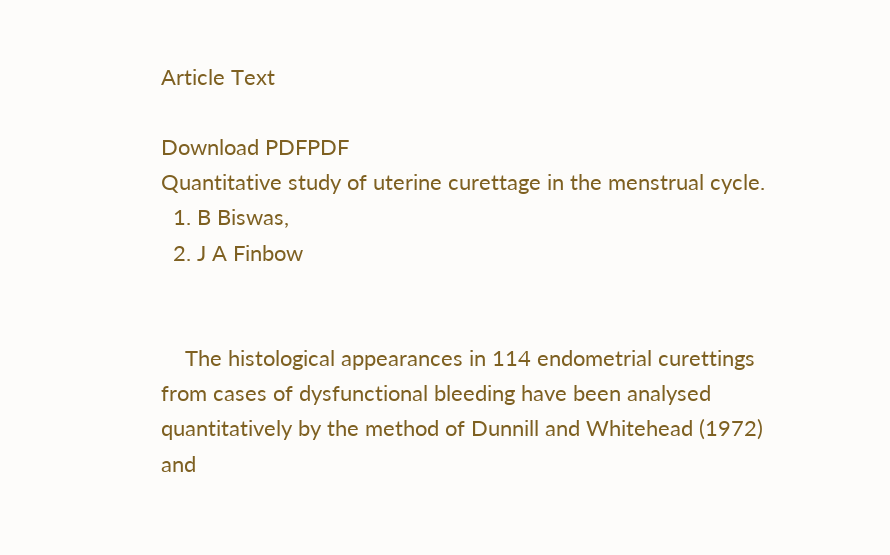Article Text

Download PDFPDF
Quantitative study of uterine curettage in the menstrual cycle.
  1. B Biswas,
  2. J A Finbow


    The histological appearances in 114 endometrial curettings from cases of dysfunctional bleeding have been analysed quantitatively by the method of Dunnill and Whitehead (1972) and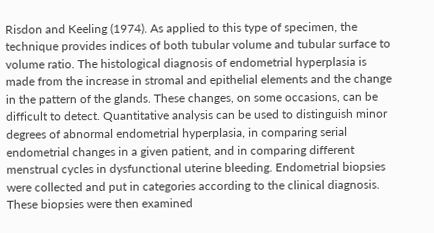Risdon and Keeling (1974). As applied to this type of specimen, the technique provides indices of both tubular volume and tubular surface to volume ratio. The histological diagnosis of endometrial hyperplasia is made from the increase in stromal and epithelial elements and the change in the pattern of the glands. These changes, on some occasions, can be difficult to detect. Quantitative analysis can be used to distinguish minor degrees of abnormal endometrial hyperplasia, in comparing serial endometrial changes in a given patient, and in comparing different menstrual cycles in dysfunctional uterine bleeding. Endometrial biopsies were collected and put in categories according to the clinical diagnosis. These biopsies were then examined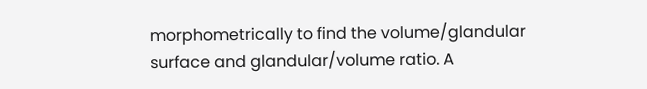morphometrically to find the volume/glandular surface and glandular/volume ratio. A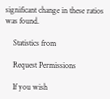significant change in these ratios was found.

    Statistics from

    Request Permissions

    If you wish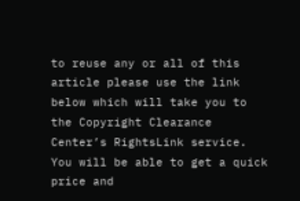to reuse any or all of this article please use the link below which will take you to the Copyright Clearance Center’s RightsLink service. You will be able to get a quick price and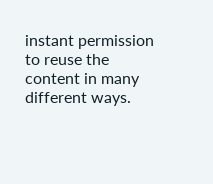instant permission to reuse the content in many different ways.